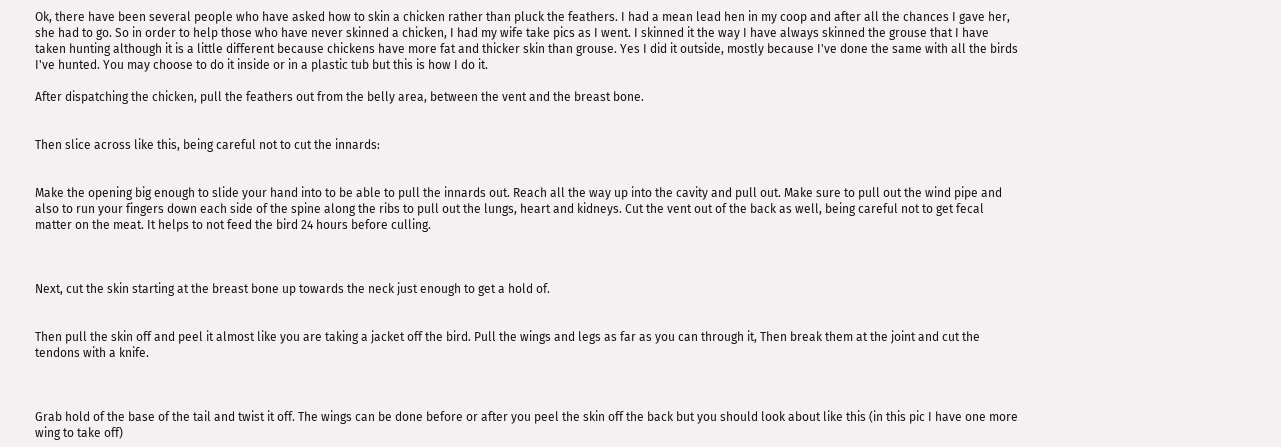Ok, there have been several people who have asked how to skin a chicken rather than pluck the feathers. I had a mean lead hen in my coop and after all the chances I gave her, she had to go. So in order to help those who have never skinned a chicken, I had my wife take pics as I went. I skinned it the way I have always skinned the grouse that I have taken hunting although it is a little different because chickens have more fat and thicker skin than grouse. Yes I did it outside, mostly because I've done the same with all the birds I've hunted. You may choose to do it inside or in a plastic tub but this is how I do it.

After dispatching the chicken, pull the feathers out from the belly area, between the vent and the breast bone.


Then slice across like this, being careful not to cut the innards:


Make the opening big enough to slide your hand into to be able to pull the innards out. Reach all the way up into the cavity and pull out. Make sure to pull out the wind pipe and also to run your fingers down each side of the spine along the ribs to pull out the lungs, heart and kidneys. Cut the vent out of the back as well, being careful not to get fecal matter on the meat. It helps to not feed the bird 24 hours before culling.



Next, cut the skin starting at the breast bone up towards the neck just enough to get a hold of.


Then pull the skin off and peel it almost like you are taking a jacket off the bird. Pull the wings and legs as far as you can through it, Then break them at the joint and cut the tendons with a knife.



Grab hold of the base of the tail and twist it off. The wings can be done before or after you peel the skin off the back but you should look about like this (in this pic I have one more wing to take off)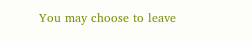You may choose to leave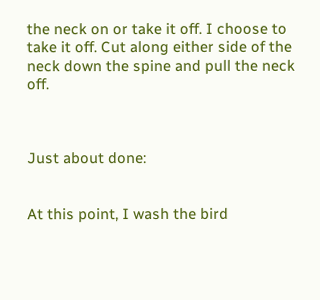the neck on or take it off. I choose to take it off. Cut along either side of the neck down the spine and pull the neck off.



Just about done:


At this point, I wash the bird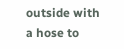outside with a hose to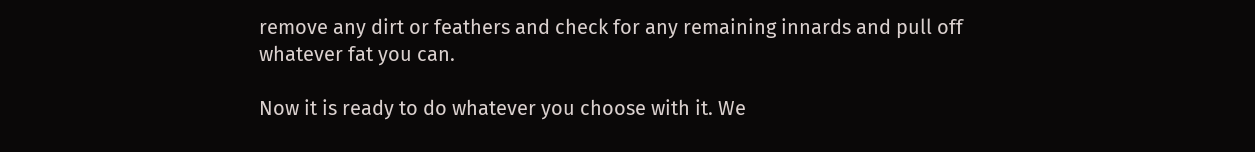remove any dirt or feathers and check for any remaining innards and pull off whatever fat you can.

Now it is ready to do whatever you choose with it. We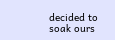decided to soak ours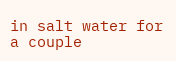in salt water for a couple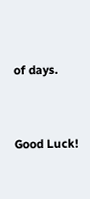of days.


Good Luck!